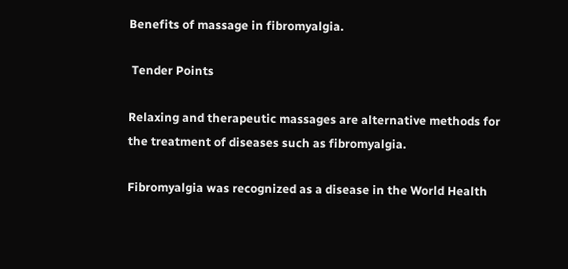Benefits of massage in fibromyalgia.

 Tender Points

Relaxing and therapeutic massages are alternative methods for the treatment of diseases such as fibromyalgia.

Fibromyalgia was recognized as a disease in the World Health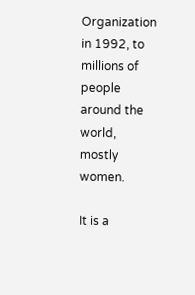Organization in 1992, to millions of people around the world, mostly women.

It is a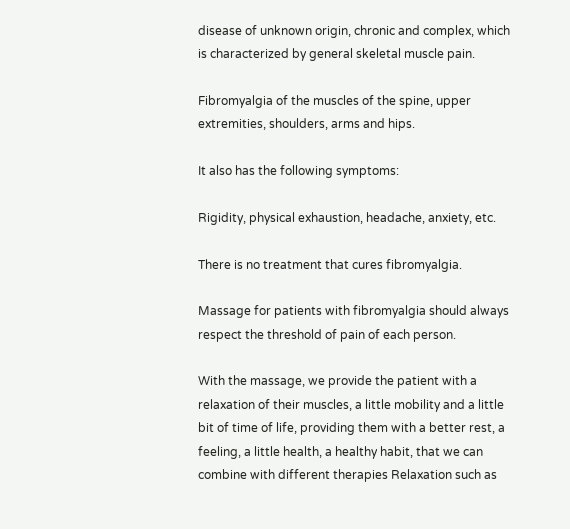disease of unknown origin, chronic and complex, which is characterized by general skeletal muscle pain.

Fibromyalgia of the muscles of the spine, upper extremities, shoulders, arms and hips.

It also has the following symptoms:

Rigidity, physical exhaustion, headache, anxiety, etc.

There is no treatment that cures fibromyalgia.

Massage for patients with fibromyalgia should always respect the threshold of pain of each person.

With the massage, we provide the patient with a relaxation of their muscles, a little mobility and a little bit of time of life, providing them with a better rest, a feeling, a little health, a healthy habit, that we can combine with different therapies Relaxation such as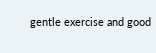gentle exercise and good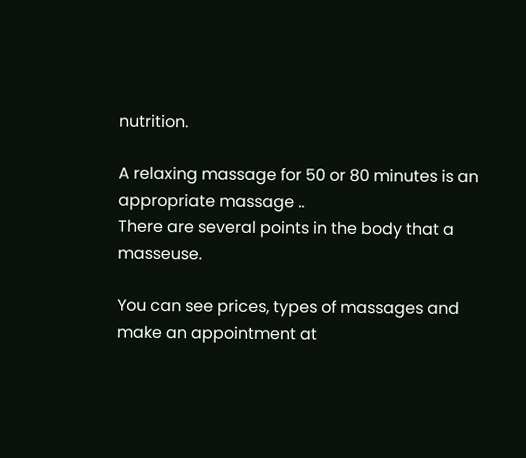nutrition.

A relaxing massage for 50 or 80 minutes is an appropriate massage ..
There are several points in the body that a masseuse.

You can see prices, types of massages and make an appointment at